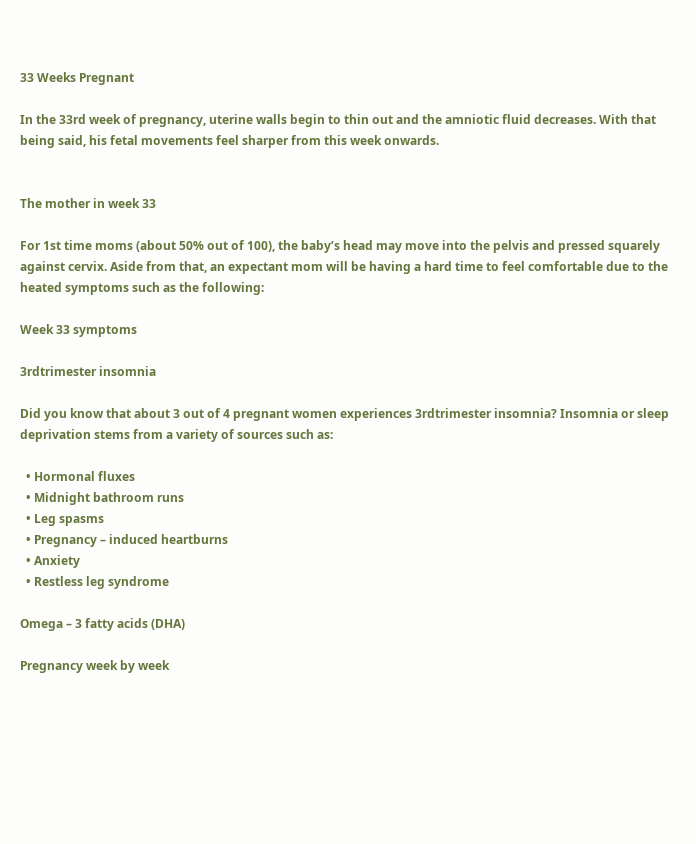33 Weeks Pregnant

In the 33rd week of pregnancy, uterine walls begin to thin out and the amniotic fluid decreases. With that being said, his fetal movements feel sharper from this week onwards.


The mother in week 33

For 1st time moms (about 50% out of 100), the baby’s head may move into the pelvis and pressed squarely against cervix. Aside from that, an expectant mom will be having a hard time to feel comfortable due to the heated symptoms such as the following:

Week 33 symptoms

3rdtrimester insomnia

Did you know that about 3 out of 4 pregnant women experiences 3rdtrimester insomnia? Insomnia or sleep deprivation stems from a variety of sources such as:

  • Hormonal fluxes
  • Midnight bathroom runs
  • Leg spasms
  • Pregnancy – induced heartburns
  • Anxiety
  • Restless leg syndrome

Omega – 3 fatty acids (DHA)

Pregnancy week by week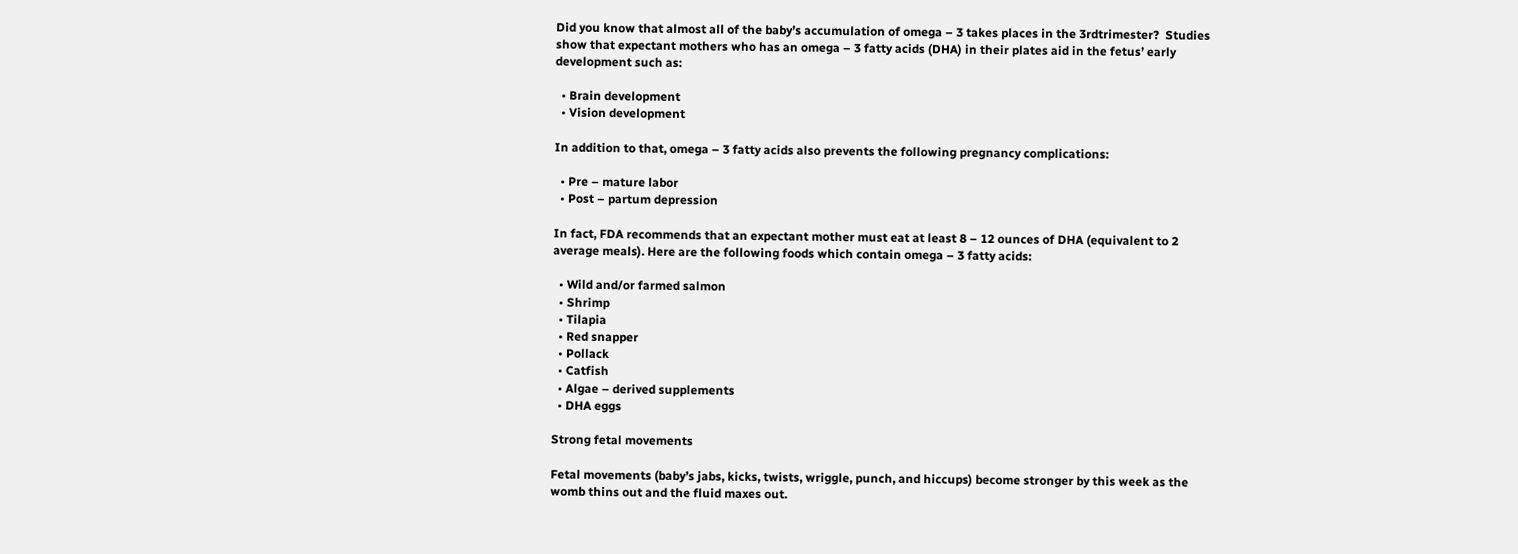Did you know that almost all of the baby’s accumulation of omega – 3 takes places in the 3rdtrimester?  Studies show that expectant mothers who has an omega – 3 fatty acids (DHA) in their plates aid in the fetus’ early development such as:

  • Brain development
  • Vision development

In addition to that, omega – 3 fatty acids also prevents the following pregnancy complications:

  • Pre – mature labor
  • Post – partum depression

In fact, FDA recommends that an expectant mother must eat at least 8 – 12 ounces of DHA (equivalent to 2 average meals). Here are the following foods which contain omega – 3 fatty acids:

  • Wild and/or farmed salmon
  • Shrimp
  • Tilapia
  • Red snapper
  • Pollack
  • Catfish
  • Algae – derived supplements
  • DHA eggs

Strong fetal movements

Fetal movements (baby’s jabs, kicks, twists, wriggle, punch, and hiccups) become stronger by this week as the womb thins out and the fluid maxes out.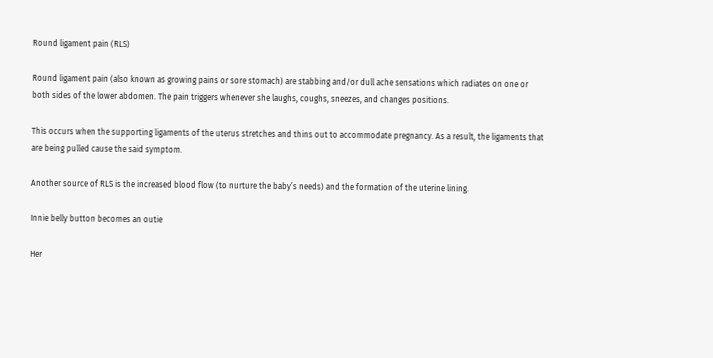Round ligament pain (RLS)

Round ligament pain (also known as growing pains or sore stomach) are stabbing and/or dull ache sensations which radiates on one or both sides of the lower abdomen. The pain triggers whenever she laughs, coughs, sneezes, and changes positions.

This occurs when the supporting ligaments of the uterus stretches and thins out to accommodate pregnancy. As a result, the ligaments that are being pulled cause the said symptom.

Another source of RLS is the increased blood flow (to nurture the baby’s needs) and the formation of the uterine lining.

Innie belly button becomes an outie

Her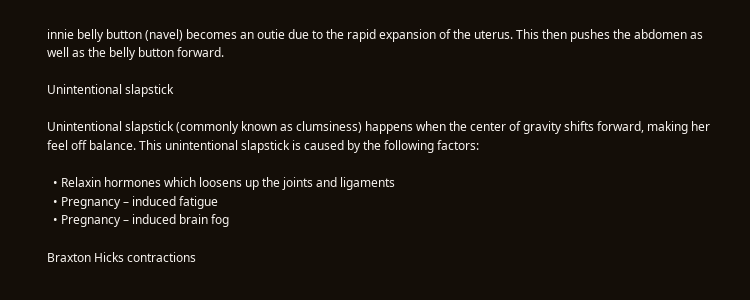innie belly button (navel) becomes an outie due to the rapid expansion of the uterus. This then pushes the abdomen as well as the belly button forward.

Unintentional slapstick

Unintentional slapstick (commonly known as clumsiness) happens when the center of gravity shifts forward, making her feel off balance. This unintentional slapstick is caused by the following factors:

  • Relaxin hormones which loosens up the joints and ligaments
  • Pregnancy – induced fatigue
  • Pregnancy – induced brain fog

Braxton Hicks contractions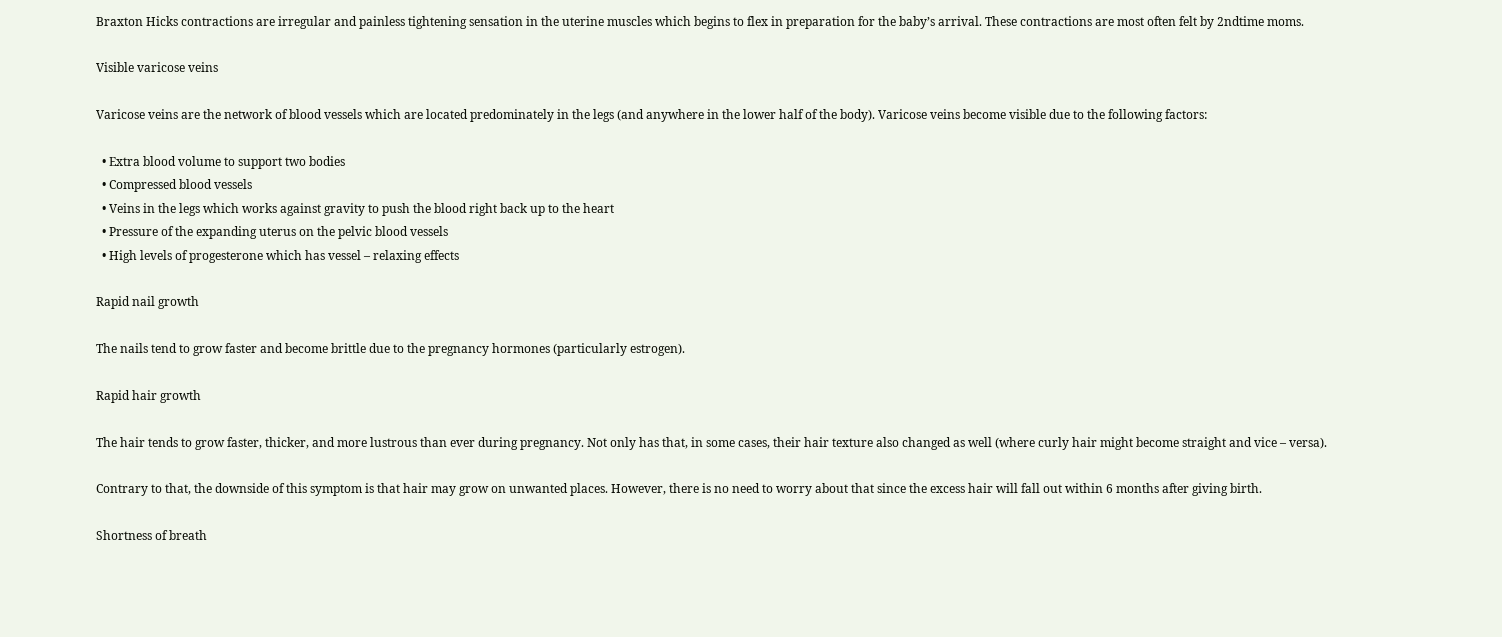Braxton Hicks contractions are irregular and painless tightening sensation in the uterine muscles which begins to flex in preparation for the baby’s arrival. These contractions are most often felt by 2ndtime moms.

Visible varicose veins

Varicose veins are the network of blood vessels which are located predominately in the legs (and anywhere in the lower half of the body). Varicose veins become visible due to the following factors:

  • Extra blood volume to support two bodies
  • Compressed blood vessels
  • Veins in the legs which works against gravity to push the blood right back up to the heart
  • Pressure of the expanding uterus on the pelvic blood vessels
  • High levels of progesterone which has vessel – relaxing effects

Rapid nail growth

The nails tend to grow faster and become brittle due to the pregnancy hormones (particularly estrogen).

Rapid hair growth

The hair tends to grow faster, thicker, and more lustrous than ever during pregnancy. Not only has that, in some cases, their hair texture also changed as well (where curly hair might become straight and vice – versa).

Contrary to that, the downside of this symptom is that hair may grow on unwanted places. However, there is no need to worry about that since the excess hair will fall out within 6 months after giving birth.

Shortness of breath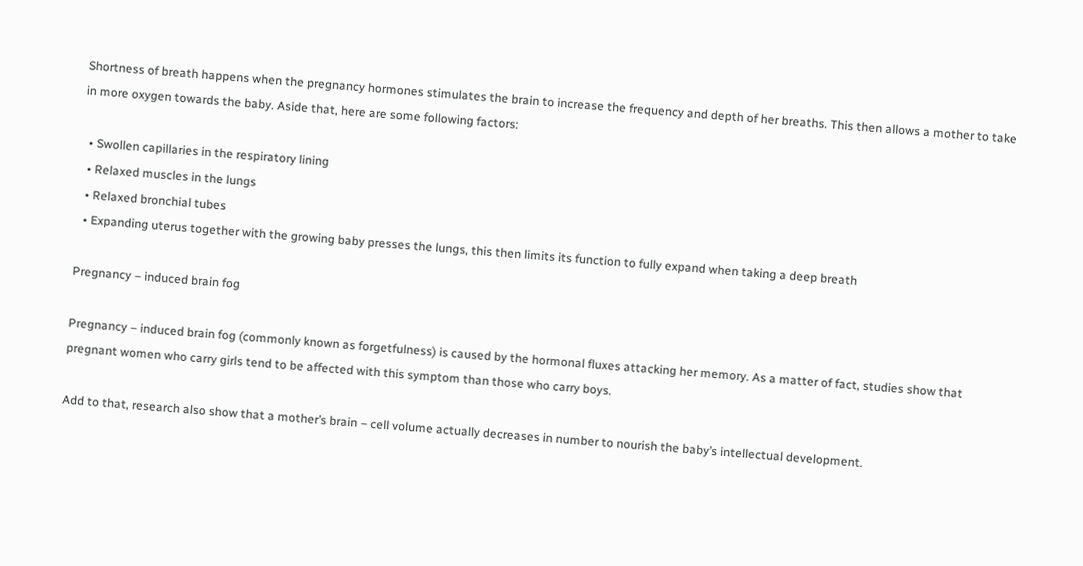Shortness of breath happens when the pregnancy hormones stimulates the brain to increase the frequency and depth of her breaths. This then allows a mother to take in more oxygen towards the baby. Aside that, here are some following factors:

  • Swollen capillaries in the respiratory lining
  • Relaxed muscles in the lungs
  • Relaxed bronchial tubes
  • Expanding uterus together with the growing baby presses the lungs, this then limits its function to fully expand when taking a deep breath

Pregnancy – induced brain fog

Pregnancy – induced brain fog (commonly known as forgetfulness) is caused by the hormonal fluxes attacking her memory. As a matter of fact, studies show that pregnant women who carry girls tend to be affected with this symptom than those who carry boys.

Add to that, research also show that a mother’s brain – cell volume actually decreases in number to nourish the baby’s intellectual development.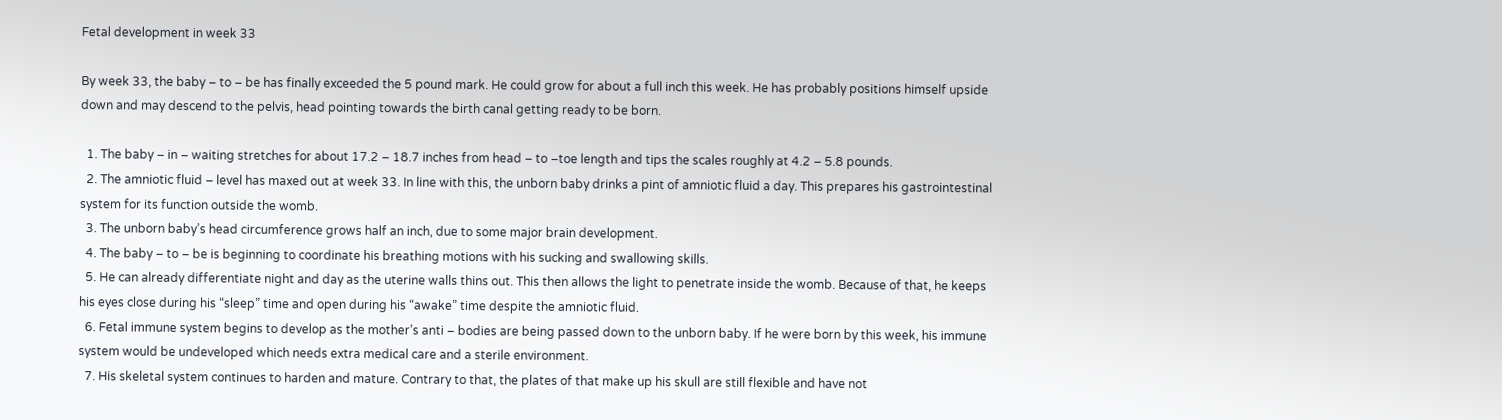Fetal development in week 33

By week 33, the baby – to – be has finally exceeded the 5 pound mark. He could grow for about a full inch this week. He has probably positions himself upside down and may descend to the pelvis, head pointing towards the birth canal getting ready to be born.

  1. The baby – in – waiting stretches for about 17.2 – 18.7 inches from head – to –toe length and tips the scales roughly at 4.2 – 5.8 pounds.
  2. The amniotic fluid – level has maxed out at week 33. In line with this, the unborn baby drinks a pint of amniotic fluid a day. This prepares his gastrointestinal system for its function outside the womb.
  3. The unborn baby’s head circumference grows half an inch, due to some major brain development.
  4. The baby – to – be is beginning to coordinate his breathing motions with his sucking and swallowing skills.
  5. He can already differentiate night and day as the uterine walls thins out. This then allows the light to penetrate inside the womb. Because of that, he keeps his eyes close during his “sleep” time and open during his “awake” time despite the amniotic fluid.
  6. Fetal immune system begins to develop as the mother’s anti – bodies are being passed down to the unborn baby. If he were born by this week, his immune system would be undeveloped which needs extra medical care and a sterile environment.
  7. His skeletal system continues to harden and mature. Contrary to that, the plates of that make up his skull are still flexible and have not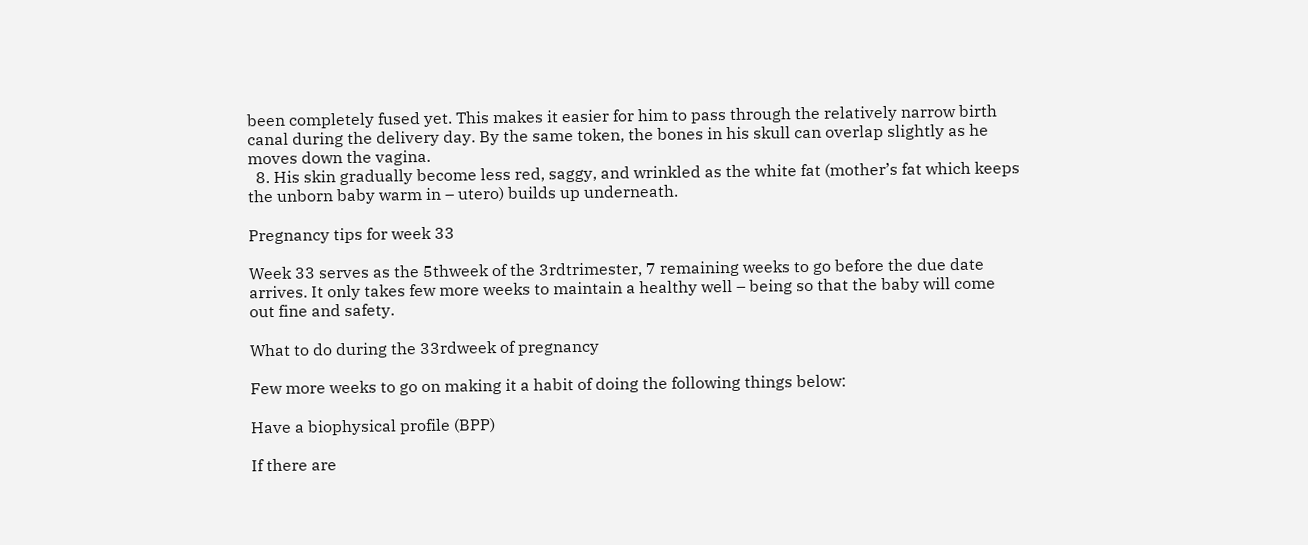been completely fused yet. This makes it easier for him to pass through the relatively narrow birth canal during the delivery day. By the same token, the bones in his skull can overlap slightly as he moves down the vagina.
  8. His skin gradually become less red, saggy, and wrinkled as the white fat (mother’s fat which keeps the unborn baby warm in – utero) builds up underneath.

Pregnancy tips for week 33

Week 33 serves as the 5thweek of the 3rdtrimester, 7 remaining weeks to go before the due date arrives. It only takes few more weeks to maintain a healthy well – being so that the baby will come out fine and safety.

What to do during the 33rdweek of pregnancy

Few more weeks to go on making it a habit of doing the following things below:

Have a biophysical profile (BPP)

If there are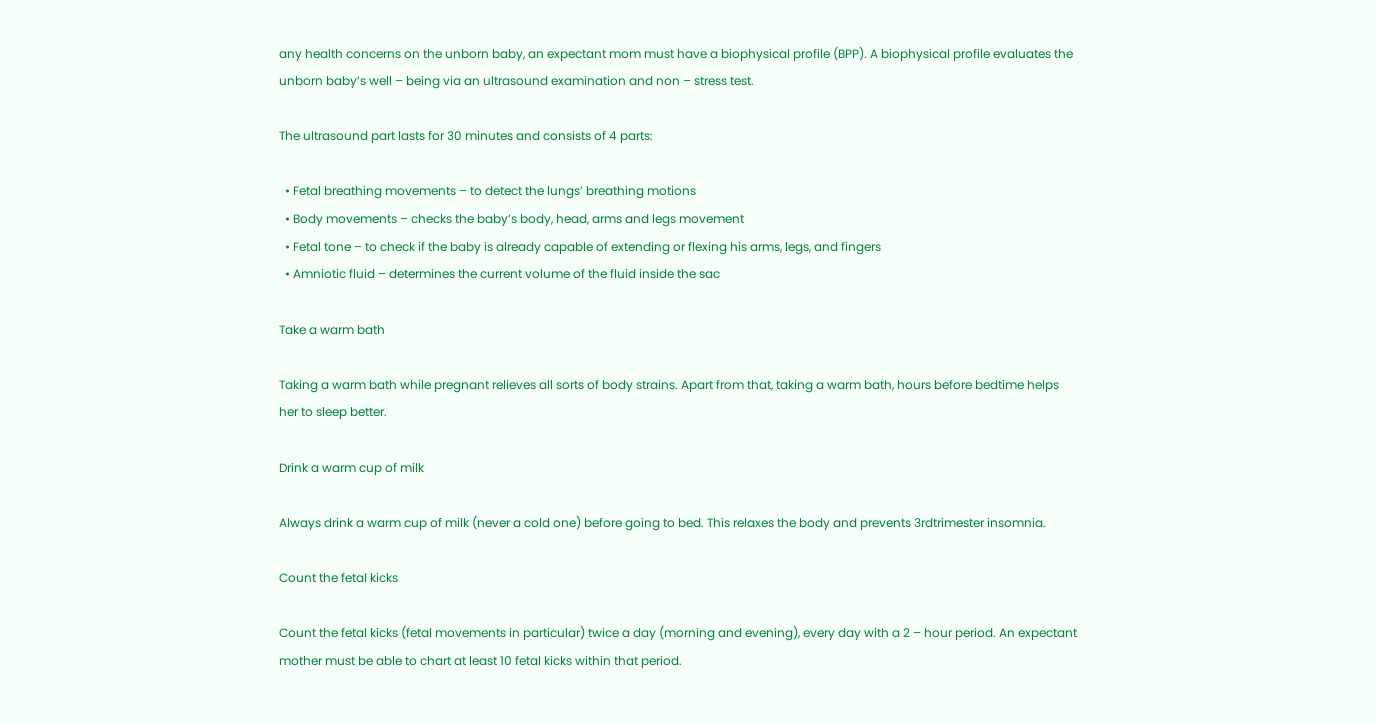any health concerns on the unborn baby, an expectant mom must have a biophysical profile (BPP). A biophysical profile evaluates the unborn baby’s well – being via an ultrasound examination and non – stress test.

The ultrasound part lasts for 30 minutes and consists of 4 parts:

  • Fetal breathing movements – to detect the lungs’ breathing motions
  • Body movements – checks the baby’s body, head, arms and legs movement
  • Fetal tone – to check if the baby is already capable of extending or flexing his arms, legs, and fingers
  • Amniotic fluid – determines the current volume of the fluid inside the sac

Take a warm bath

Taking a warm bath while pregnant relieves all sorts of body strains. Apart from that, taking a warm bath, hours before bedtime helps her to sleep better.

Drink a warm cup of milk

Always drink a warm cup of milk (never a cold one) before going to bed. This relaxes the body and prevents 3rdtrimester insomnia.

Count the fetal kicks

Count the fetal kicks (fetal movements in particular) twice a day (morning and evening), every day with a 2 – hour period. An expectant mother must be able to chart at least 10 fetal kicks within that period.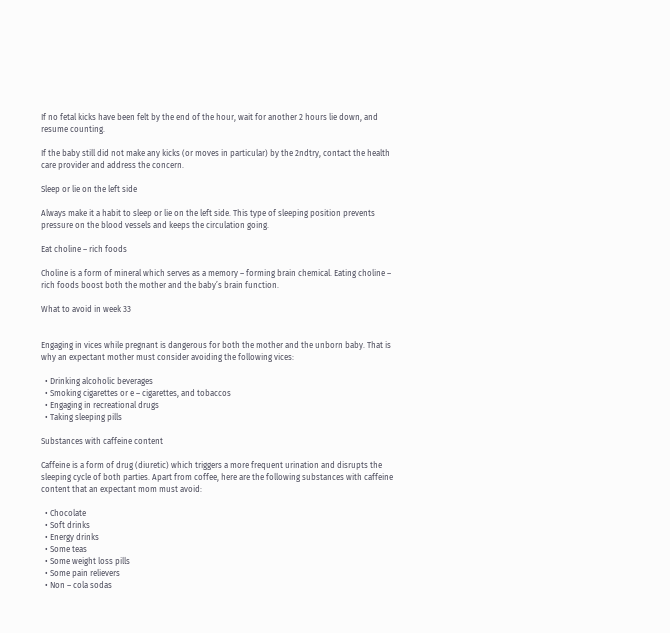If no fetal kicks have been felt by the end of the hour, wait for another 2 hours lie down, and resume counting.

If the baby still did not make any kicks (or moves in particular) by the 2ndtry, contact the health care provider and address the concern.

Sleep or lie on the left side

Always make it a habit to sleep or lie on the left side. This type of sleeping position prevents pressure on the blood vessels and keeps the circulation going.

Eat choline – rich foods

Choline is a form of mineral which serves as a memory – forming brain chemical. Eating choline – rich foods boost both the mother and the baby’s brain function.

What to avoid in week 33


Engaging in vices while pregnant is dangerous for both the mother and the unborn baby. That is why an expectant mother must consider avoiding the following vices:

  • Drinking alcoholic beverages
  • Smoking cigarettes or e – cigarettes, and tobaccos
  • Engaging in recreational drugs
  • Taking sleeping pills

Substances with caffeine content

Caffeine is a form of drug (diuretic) which triggers a more frequent urination and disrupts the sleeping cycle of both parties. Apart from coffee, here are the following substances with caffeine content that an expectant mom must avoid:

  • Chocolate
  • Soft drinks
  • Energy drinks
  • Some teas
  • Some weight loss pills
  • Some pain relievers
  • Non – cola sodas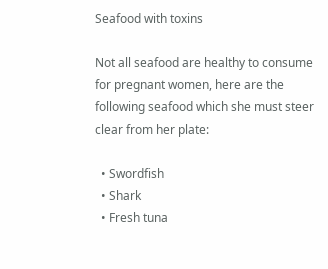Seafood with toxins

Not all seafood are healthy to consume for pregnant women, here are the following seafood which she must steer clear from her plate:

  • Swordfish
  • Shark
  • Fresh tuna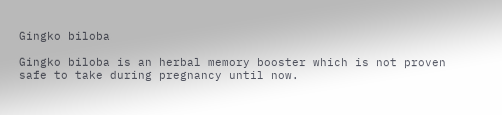Gingko biloba

Gingko biloba is an herbal memory booster which is not proven safe to take during pregnancy until now.